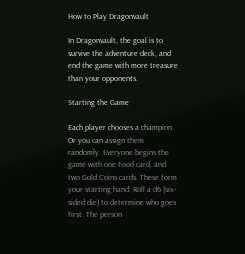How to Play Dragonvault

In Dragonvault, the goal is to survive the adventure deck, and end the game with more treasure than your opponents.

Starting the Game

Each player chooses a champion. Or you can assign them randomly. Everyone begins the game with one Food card, and two Gold Coins cards. These form your starting hand. Roll a d6 (six-sided die) to determine who goes first. The person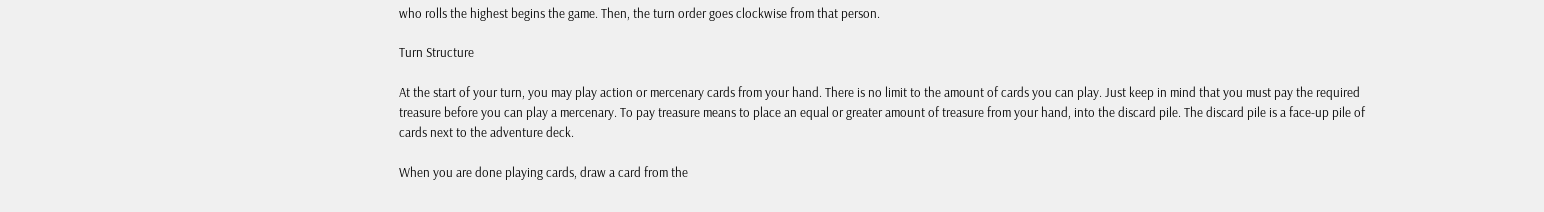who rolls the highest begins the game. Then, the turn order goes clockwise from that person.

Turn Structure

At the start of your turn, you may play action or mercenary cards from your hand. There is no limit to the amount of cards you can play. Just keep in mind that you must pay the required treasure before you can play a mercenary. To pay treasure means to place an equal or greater amount of treasure from your hand, into the discard pile. The discard pile is a face-up pile of cards next to the adventure deck.

When you are done playing cards, draw a card from the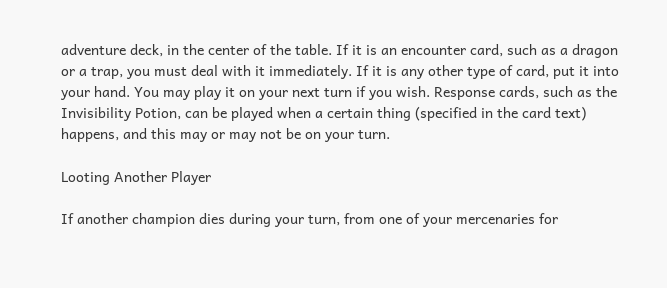adventure deck, in the center of the table. If it is an encounter card, such as a dragon or a trap, you must deal with it immediately. If it is any other type of card, put it into your hand. You may play it on your next turn if you wish. Response cards, such as the Invisibility Potion, can be played when a certain thing (specified in the card text) happens, and this may or may not be on your turn.

Looting Another Player

If another champion dies during your turn, from one of your mercenaries for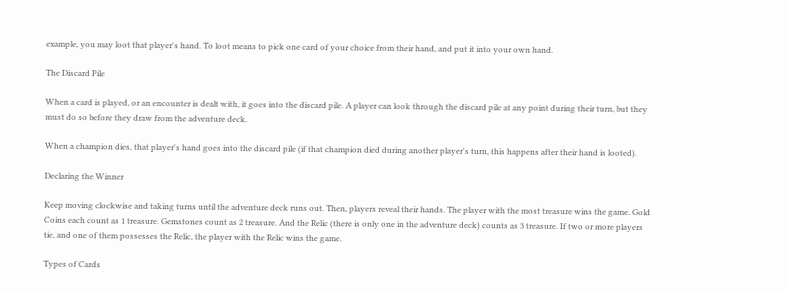example, you may loot that player's hand. To loot means to pick one card of your choice from their hand, and put it into your own hand.

The Discard Pile

When a card is played, or an encounter is dealt with, it goes into the discard pile. A player can look through the discard pile at any point during their turn, but they must do so before they draw from the adventure deck.

When a champion dies, that player's hand goes into the discard pile (if that champion died during another player's turn, this happens after their hand is looted).

Declaring the Winner

Keep moving clockwise and taking turns until the adventure deck runs out. Then, players reveal their hands. The player with the most treasure wins the game. Gold Coins each count as 1 treasure. Gemstones count as 2 treasure. And the Relic (there is only one in the adventure deck) counts as 3 treasure. If two or more players tie, and one of them possesses the Relic, the player with the Relic wins the game.

Types of Cards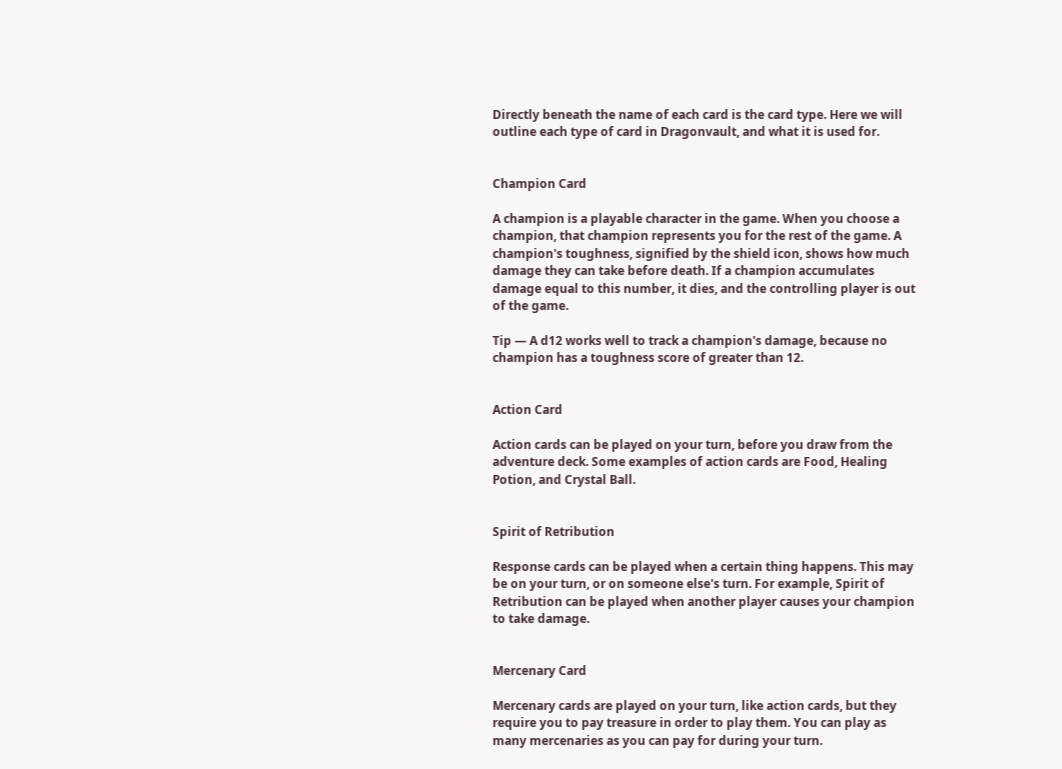Directly beneath the name of each card is the card type. Here we will outline each type of card in Dragonvault, and what it is used for.


Champion Card

A champion is a playable character in the game. When you choose a champion, that champion represents you for the rest of the game. A champion's toughness, signified by the shield icon, shows how much damage they can take before death. If a champion accumulates damage equal to this number, it dies, and the controlling player is out of the game.

Tip — A d12 works well to track a champion's damage, because no champion has a toughness score of greater than 12.


Action Card

Action cards can be played on your turn, before you draw from the adventure deck. Some examples of action cards are Food, Healing Potion, and Crystal Ball.


Spirit of Retribution

Response cards can be played when a certain thing happens. This may be on your turn, or on someone else's turn. For example, Spirit of Retribution can be played when another player causes your champion to take damage.


Mercenary Card

Mercenary cards are played on your turn, like action cards, but they require you to pay treasure in order to play them. You can play as many mercenaries as you can pay for during your turn.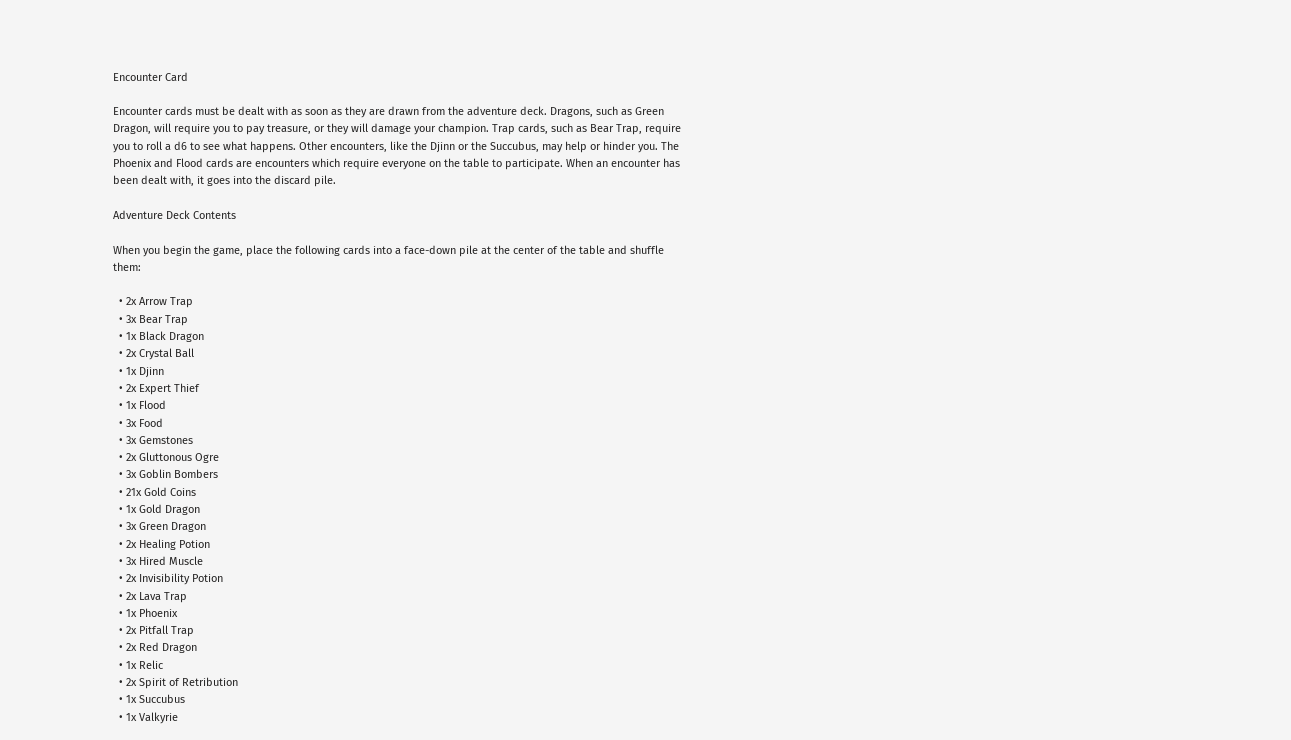Encounter Card

Encounter cards must be dealt with as soon as they are drawn from the adventure deck. Dragons, such as Green Dragon, will require you to pay treasure, or they will damage your champion. Trap cards, such as Bear Trap, require you to roll a d6 to see what happens. Other encounters, like the Djinn or the Succubus, may help or hinder you. The Phoenix and Flood cards are encounters which require everyone on the table to participate. When an encounter has been dealt with, it goes into the discard pile.

Adventure Deck Contents

When you begin the game, place the following cards into a face-down pile at the center of the table and shuffle them:

  • 2x Arrow Trap
  • 3x Bear Trap
  • 1x Black Dragon
  • 2x Crystal Ball
  • 1x Djinn
  • 2x Expert Thief
  • 1x Flood
  • 3x Food
  • 3x Gemstones
  • 2x Gluttonous Ogre
  • 3x Goblin Bombers
  • 21x Gold Coins
  • 1x Gold Dragon
  • 3x Green Dragon
  • 2x Healing Potion
  • 3x Hired Muscle
  • 2x Invisibility Potion
  • 2x Lava Trap
  • 1x Phoenix
  • 2x Pitfall Trap
  • 2x Red Dragon
  • 1x Relic
  • 2x Spirit of Retribution
  • 1x Succubus
  • 1x Valkyrie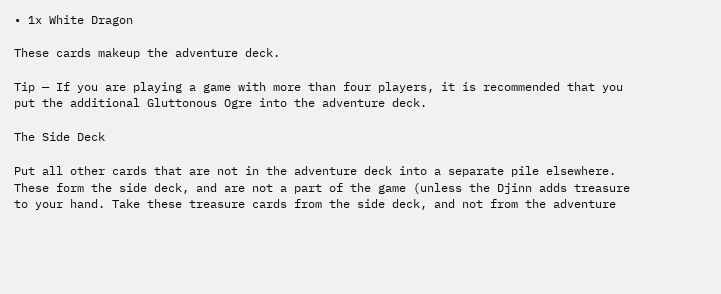• 1x White Dragon

These cards makeup the adventure deck.

Tip — If you are playing a game with more than four players, it is recommended that you put the additional Gluttonous Ogre into the adventure deck.

The Side Deck

Put all other cards that are not in the adventure deck into a separate pile elsewhere. These form the side deck, and are not a part of the game (unless the Djinn adds treasure to your hand. Take these treasure cards from the side deck, and not from the adventure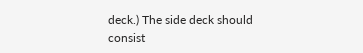deck.) The side deck should consist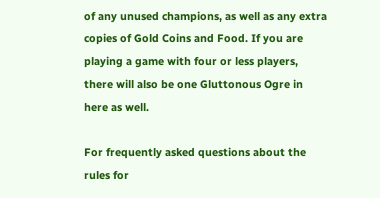of any unused champions, as well as any extra copies of Gold Coins and Food. If you are playing a game with four or less players, there will also be one Gluttonous Ogre in here as well.

For frequently asked questions about the rules for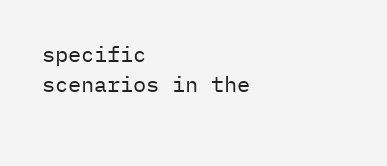specific scenarios in the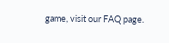game, visit our FAQ page.